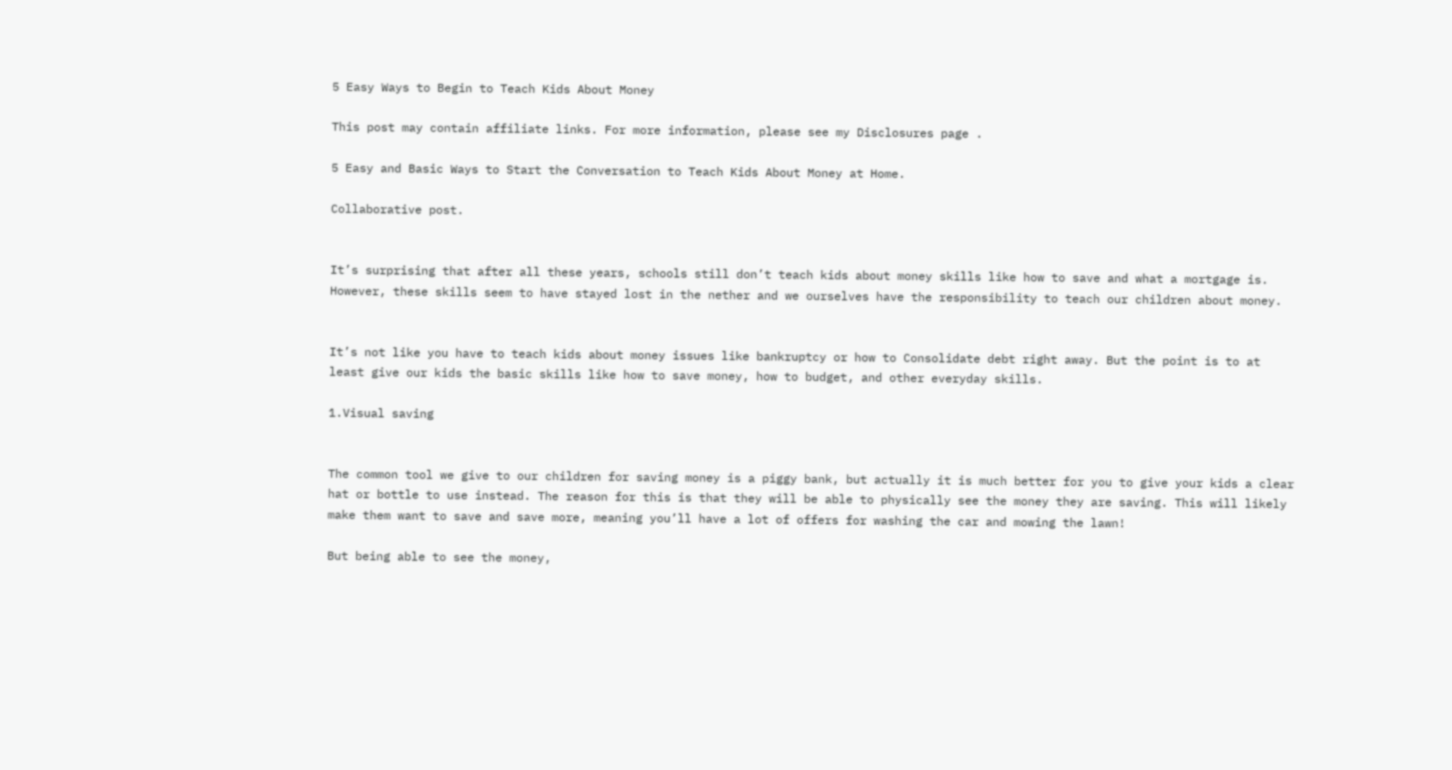5 Easy Ways to Begin to Teach Kids About Money

This post may contain affiliate links. For more information, please see my Disclosures page .

5 Easy and Basic Ways to Start the Conversation to Teach Kids About Money at Home.

Collaborative post.


It’s surprising that after all these years, schools still don’t teach kids about money skills like how to save and what a mortgage is. However, these skills seem to have stayed lost in the nether and we ourselves have the responsibility to teach our children about money.


It’s not like you have to teach kids about money issues like bankruptcy or how to Consolidate debt right away. But the point is to at least give our kids the basic skills like how to save money, how to budget, and other everyday skills.

1.Visual saving


The common tool we give to our children for saving money is a piggy bank, but actually it is much better for you to give your kids a clear hat or bottle to use instead. The reason for this is that they will be able to physically see the money they are saving. This will likely make them want to save and save more, meaning you’ll have a lot of offers for washing the car and mowing the lawn!

But being able to see the money,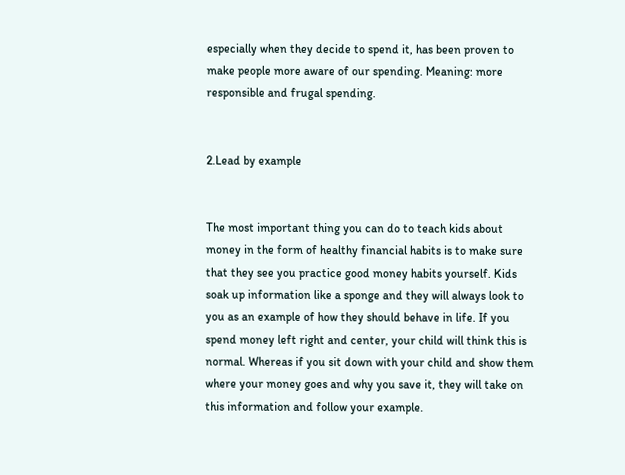especially when they decide to spend it, has been proven to make people more aware of our spending. Meaning: more responsible and frugal spending.


2.Lead by example


The most important thing you can do to teach kids about money in the form of healthy financial habits is to make sure that they see you practice good money habits yourself. Kids soak up information like a sponge and they will always look to you as an example of how they should behave in life. If you spend money left right and center, your child will think this is normal. Whereas if you sit down with your child and show them where your money goes and why you save it, they will take on this information and follow your example.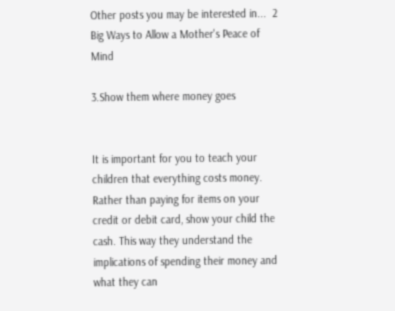Other posts you may be interested in...  2 Big Ways to Allow a Mother's Peace of Mind

3.Show them where money goes


It is important for you to teach your children that everything costs money. Rather than paying for items on your credit or debit card, show your child the cash. This way they understand the implications of spending their money and what they can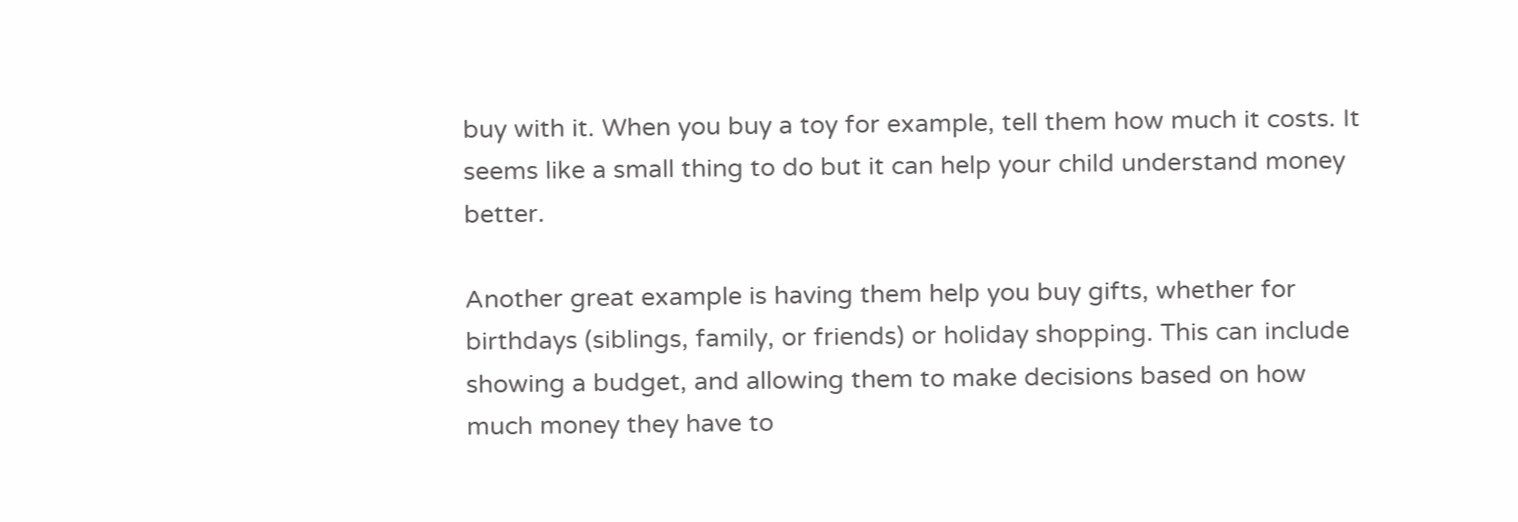buy with it. When you buy a toy for example, tell them how much it costs. It seems like a small thing to do but it can help your child understand money better.

Another great example is having them help you buy gifts, whether for birthdays (siblings, family, or friends) or holiday shopping. This can include showing a budget, and allowing them to make decisions based on how much money they have to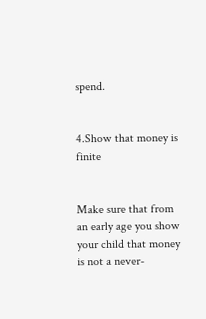spend.


4.Show that money is finite


Make sure that from an early age you show your child that money is not a never-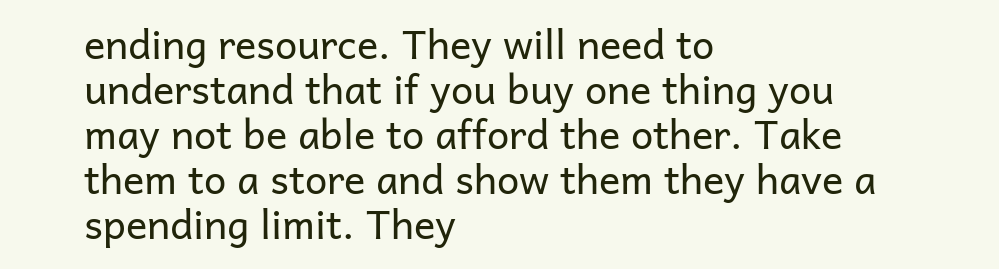ending resource. They will need to understand that if you buy one thing you may not be able to afford the other. Take them to a store and show them they have a spending limit. They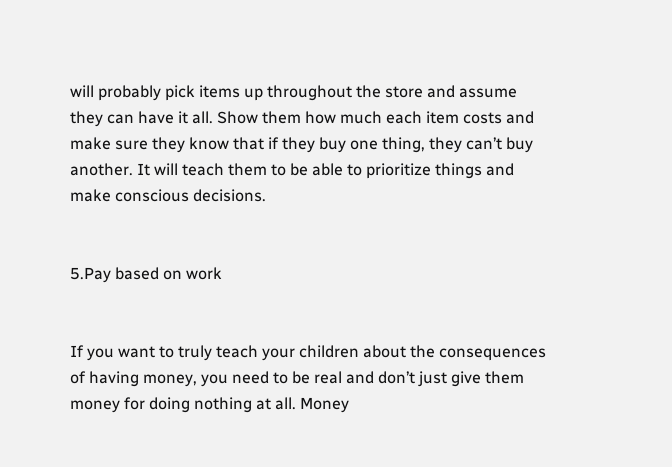will probably pick items up throughout the store and assume they can have it all. Show them how much each item costs and make sure they know that if they buy one thing, they can’t buy another. It will teach them to be able to prioritize things and make conscious decisions.


5.Pay based on work


If you want to truly teach your children about the consequences of having money, you need to be real and don’t just give them money for doing nothing at all. Money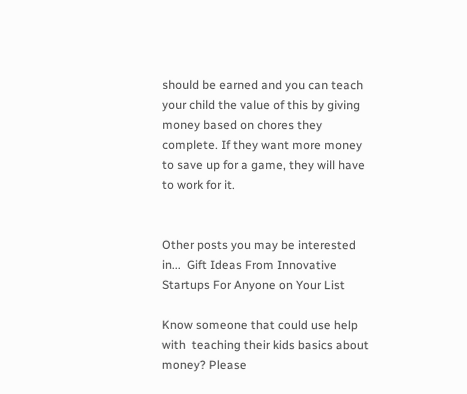should be earned and you can teach your child the value of this by giving money based on chores they complete. If they want more money to save up for a game, they will have to work for it.


Other posts you may be interested in...  Gift Ideas From Innovative Startups For Anyone on Your List

Know someone that could use help with  teaching their kids basics about money? Please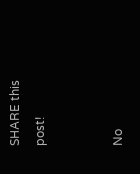SHARE this post!


No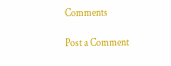Comments

Post a Comment